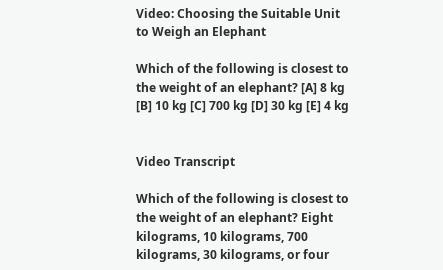Video: Choosing the Suitable Unit to Weigh an Elephant

Which of the following is closest to the weight of an elephant? [A] 8 kg [B] 10 kg [C] 700 kg [D] 30 kg [E] 4 kg


Video Transcript

Which of the following is closest to the weight of an elephant? Eight kilograms, 10 kilograms, 700 kilograms, 30 kilograms, or four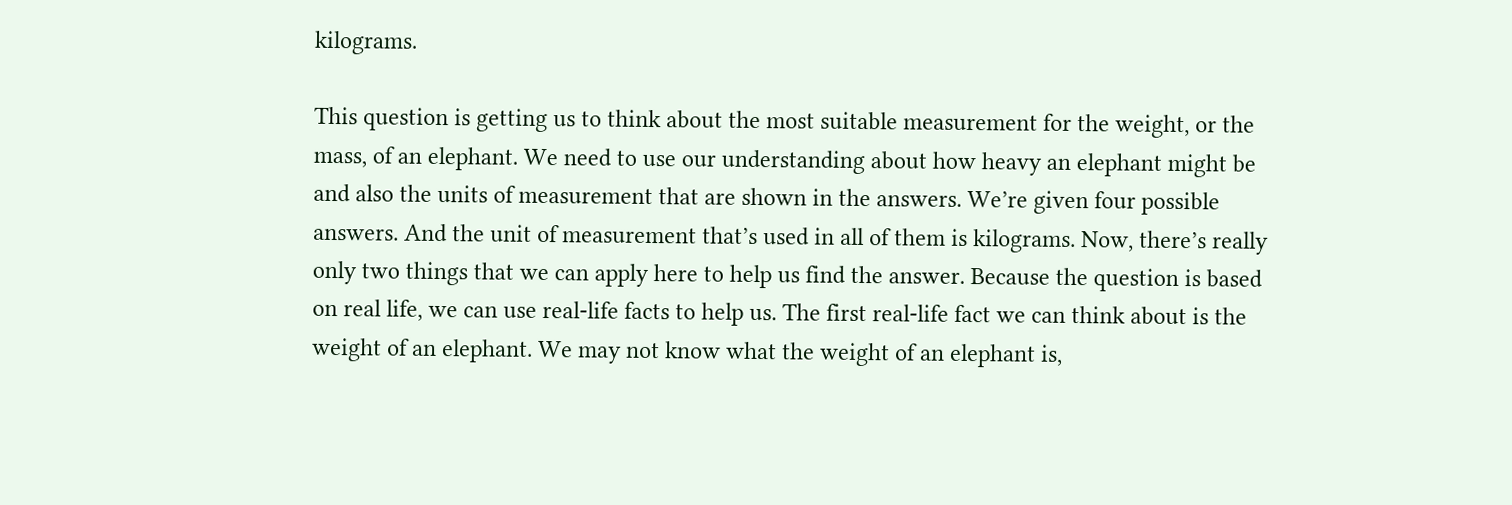kilograms.

This question is getting us to think about the most suitable measurement for the weight, or the mass, of an elephant. We need to use our understanding about how heavy an elephant might be and also the units of measurement that are shown in the answers. We’re given four possible answers. And the unit of measurement that’s used in all of them is kilograms. Now, there’s really only two things that we can apply here to help us find the answer. Because the question is based on real life, we can use real-life facts to help us. The first real-life fact we can think about is the weight of an elephant. We may not know what the weight of an elephant is,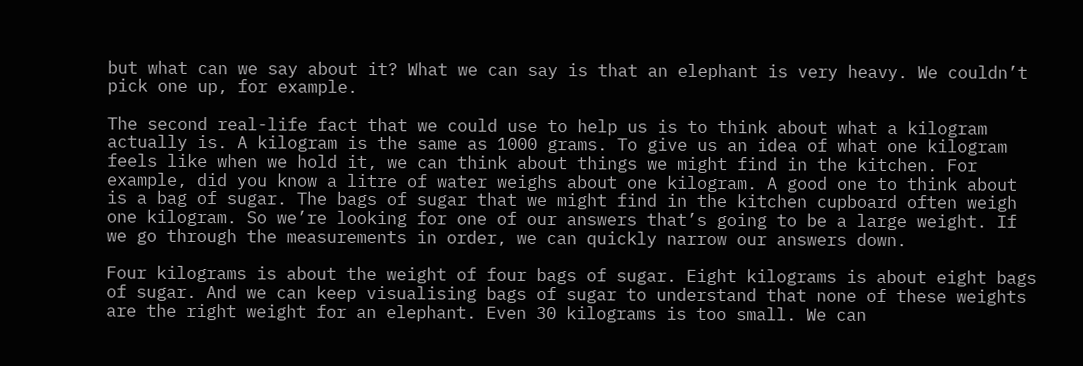but what can we say about it? What we can say is that an elephant is very heavy. We couldn’t pick one up, for example.

The second real-life fact that we could use to help us is to think about what a kilogram actually is. A kilogram is the same as 1000 grams. To give us an idea of what one kilogram feels like when we hold it, we can think about things we might find in the kitchen. For example, did you know a litre of water weighs about one kilogram. A good one to think about is a bag of sugar. The bags of sugar that we might find in the kitchen cupboard often weigh one kilogram. So we’re looking for one of our answers that’s going to be a large weight. If we go through the measurements in order, we can quickly narrow our answers down.

Four kilograms is about the weight of four bags of sugar. Eight kilograms is about eight bags of sugar. And we can keep visualising bags of sugar to understand that none of these weights are the right weight for an elephant. Even 30 kilograms is too small. We can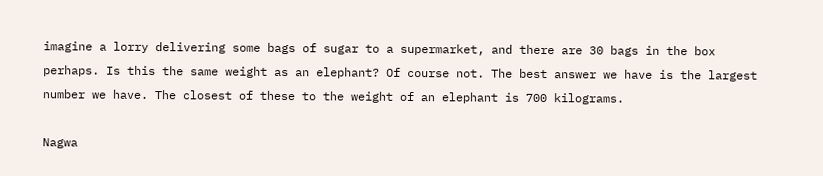imagine a lorry delivering some bags of sugar to a supermarket, and there are 30 bags in the box perhaps. Is this the same weight as an elephant? Of course not. The best answer we have is the largest number we have. The closest of these to the weight of an elephant is 700 kilograms.

Nagwa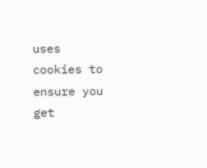uses cookies to ensure you get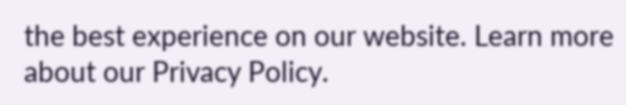the best experience on our website. Learn more about our Privacy Policy.